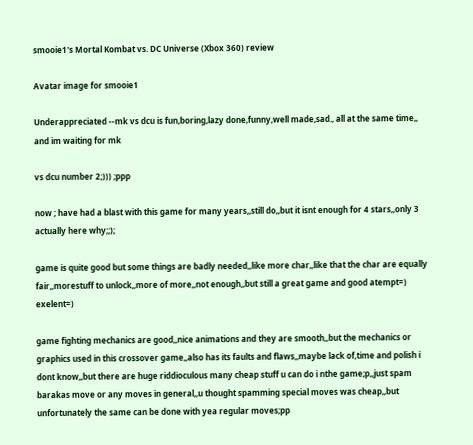smooie1's Mortal Kombat vs. DC Universe (Xbox 360) review

Avatar image for smooie1

Underappreciated --mk vs dcu is fun,boring,lazy done,funny,well made,sad., all at the same time,, and im waiting for mk

vs dcu number 2;))) ;ppp

now ; have had a blast with this game for many years,,still do,,but it isnt enough for 4 stars,,only 3 actually here why;;);

game is quite good but some things are badly needed,,like more char,,like that the char are equally fair,,morestuff to unlock,,more of more,,not enough,,but still a great game and good atempt=) exelent=)

game fighting mechanics are good,,nice animations and they are smooth,,but the mechanics or graphics used in this crossover game,,also has its faults and flaws,,maybe lack of,time and polish i dont know,,but there are huge riddioculous many cheap stuff u can do i nthe game;p,,just spam barakas move or any moves in general,,u thought spamming special moves was cheap,,but unfortunately the same can be done with yea regular moves;pp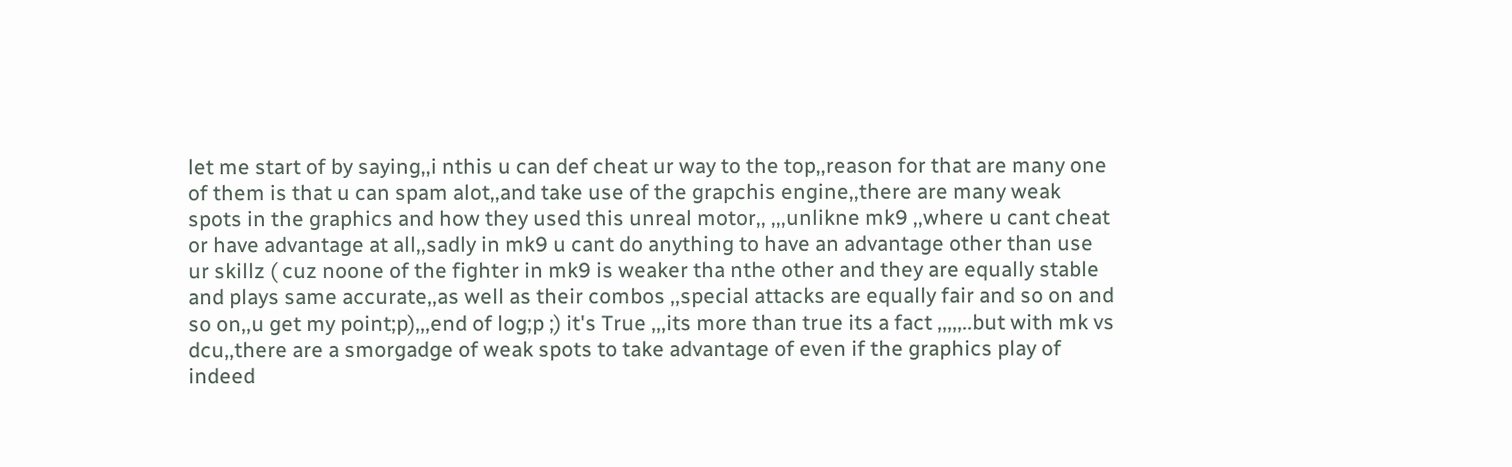let me start of by saying,,i nthis u can def cheat ur way to the top,,reason for that are many one of them is that u can spam alot,,and take use of the grapchis engine,,there are many weak spots in the graphics and how they used this unreal motor,, ,,,unlikne mk9 ,,where u cant cheat or have advantage at all,,sadly in mk9 u cant do anything to have an advantage other than use ur skillz ( cuz noone of the fighter in mk9 is weaker tha nthe other and they are equally stable and plays same accurate,,as well as their combos ,,special attacks are equally fair and so on and so on,,u get my point;p),,,end of log;p ;) it's True ,,,its more than true its a fact ,,,,,..but with mk vs dcu,,there are a smorgadge of weak spots to take advantage of even if the graphics play of indeed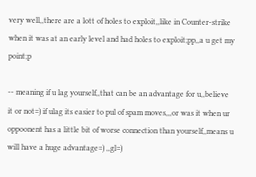very well,,there are a lott of holes to exploit,,like in Counter-strike when it was at an early level and had holes to exploit;pp,,a u get my point;p

-- meaning if u lag yourself,,that can be an advantage for u,,believe it or not=) if ulag its easier to pul of spam moves,,,or was it when ur oppoonent has a little bit of worse connection than yourself,,means u will have a huge advantage=) ,,gl=)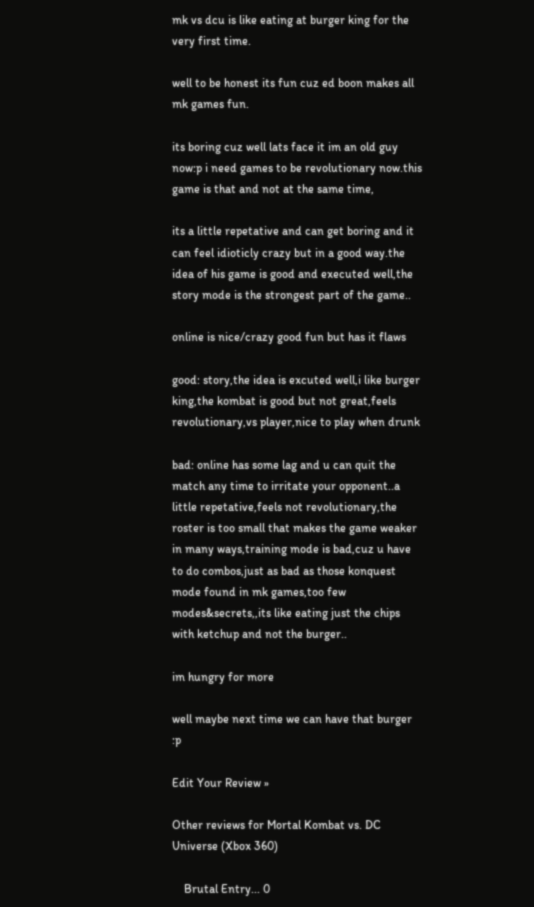mk vs dcu is like eating at burger king for the very first time.

well to be honest its fun cuz ed boon makes all mk games fun.

its boring cuz well lats face it im an old guy now:p i need games to be revolutionary now.this game is that and not at the same time,

its a little repetative and can get boring and it can feel idioticly crazy but in a good way.the idea of his game is good and executed well,the story mode is the strongest part of the game..

online is nice/crazy good fun but has it flaws

good: story,the idea is excuted well,i like burger king,the kombat is good but not great,feels revolutionary,vs player,nice to play when drunk

bad: online has some lag and u can quit the match any time to irritate your opponent..a little repetative,feels not revolutionary,the roster is too small that makes the game weaker in many ways,training mode is bad,cuz u have to do combos,just as bad as those konquest mode found in mk games,too few modes&secrets,,its like eating just the chips with ketchup and not the burger..

im hungry for more

well maybe next time we can have that burger :p

Edit Your Review »

Other reviews for Mortal Kombat vs. DC Universe (Xbox 360)

    Brutal Entry... 0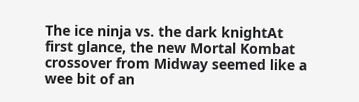The ice ninja vs. the dark knightAt first glance, the new Mortal Kombat crossover from Midway seemed like a wee bit of an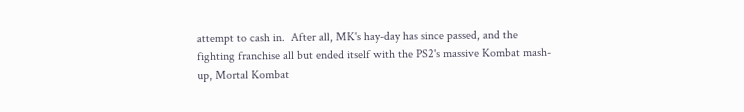attempt to cash in.  After all, MK's hay-day has since passed, and the fighting franchise all but ended itself with the PS2's massive Kombat mash-up, Mortal Kombat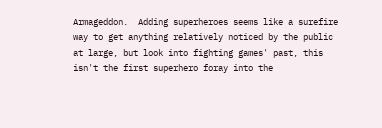Armageddon.  Adding superheroes seems like a surefire way to get anything relatively noticed by the public at large, but look into fighting games' past, this isn't the first superhero foray into the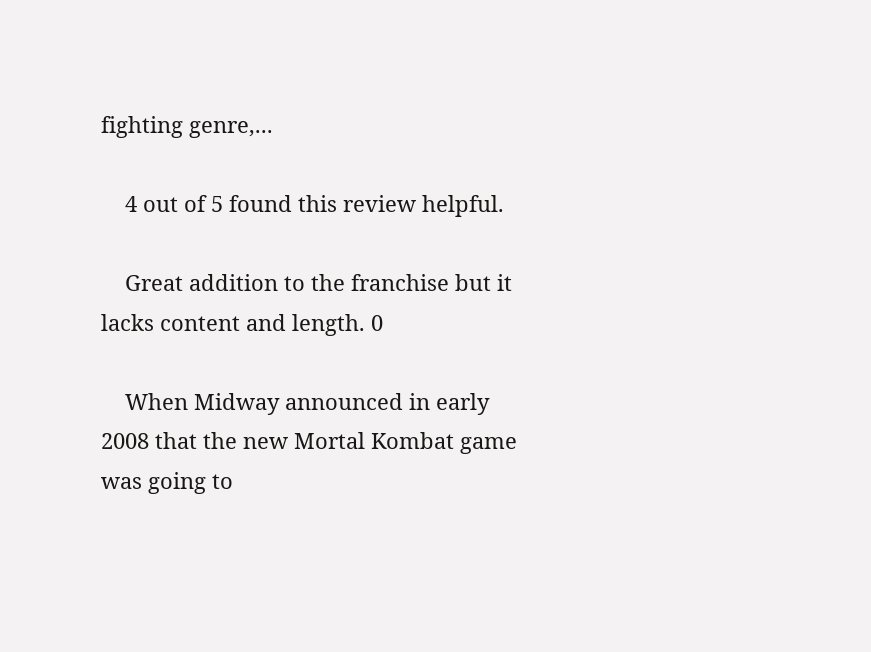fighting genre,...

    4 out of 5 found this review helpful.

    Great addition to the franchise but it lacks content and length. 0

    When Midway announced in early 2008 that the new Mortal Kombat game was going to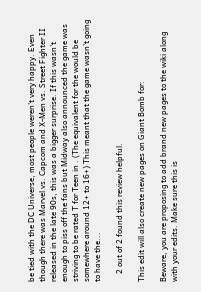be tied with the DC Universe, most people weren’t very happy. Even though there was Marvel vs. Capcom and X-Men vs. Street Fighter II released in the late 90s, this was a bigger surprise. If this wasn’t enough to piss off the fans but Midway also announced the game was striving to be rated T for Teen in . (The equivalent for the would be somewhere around 12+ to 16+) This meant that the game wasn’t going to have the...

    2 out of 2 found this review helpful.

This edit will also create new pages on Giant Bomb for:

Beware, you are proposing to add brand new pages to the wiki along with your edits. Make sure this is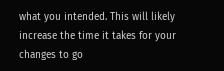what you intended. This will likely increase the time it takes for your changes to go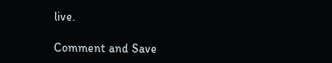live.

Comment and Save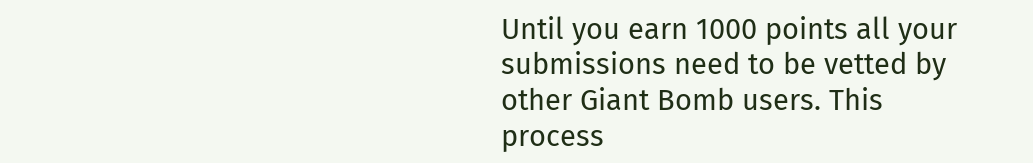Until you earn 1000 points all your submissions need to be vetted by other Giant Bomb users. This process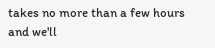takes no more than a few hours and we'll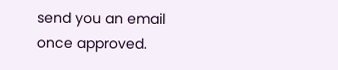send you an email once approved.